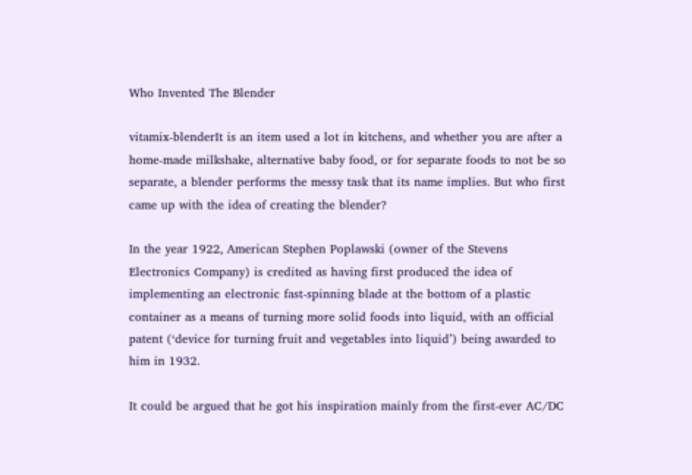Who Invented The Blender

vitamix-blenderIt is an item used a lot in kitchens, and whether you are after a home-made milkshake, alternative baby food, or for separate foods to not be so separate, a blender performs the messy task that its name implies. But who first came up with the idea of creating the blender?

In the year 1922, American Stephen Poplawski (owner of the Stevens Electronics Company) is credited as having first produced the idea of implementing an electronic fast-spinning blade at the bottom of a plastic container as a means of turning more solid foods into liquid, with an official patent (‘device for turning fruit and vegetables into liquid’) being awarded to him in 1932.

It could be argued that he got his inspiration mainly from the first-ever AC/DC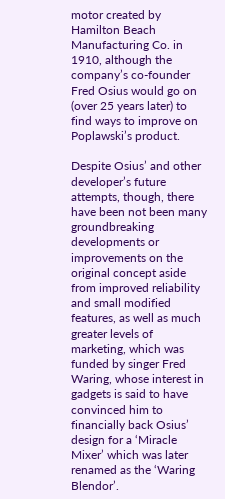motor created by Hamilton Beach Manufacturing Co. in 1910, although the company’s co-founder Fred Osius would go on (over 25 years later) to find ways to improve on Poplawski’s product.

Despite Osius’ and other developer’s future attempts, though, there have been not been many groundbreaking developments or improvements on the original concept aside from improved reliability and small modified features, as well as much greater levels of marketing, which was funded by singer Fred Waring, whose interest in gadgets is said to have convinced him to financially back Osius’ design for a ‘Miracle Mixer’ which was later renamed as the ‘Waring Blendor’.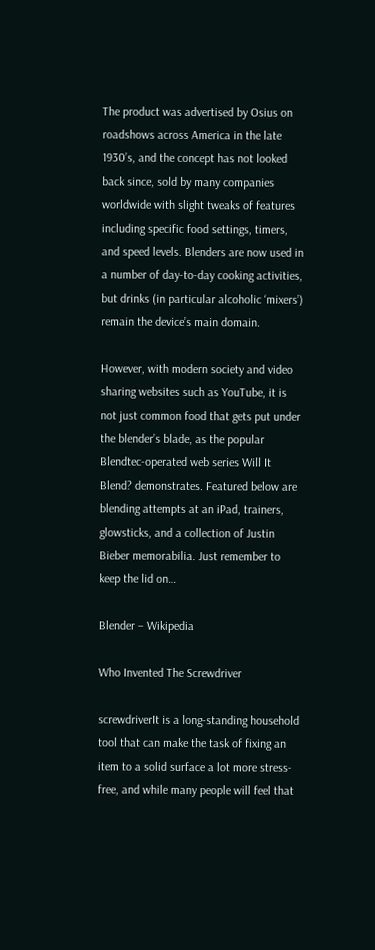The product was advertised by Osius on roadshows across America in the late 1930’s, and the concept has not looked back since, sold by many companies worldwide with slight tweaks of features including specific food settings, timers, and speed levels. Blenders are now used in a number of day-to-day cooking activities, but drinks (in particular alcoholic ‘mixers’) remain the device’s main domain.

However, with modern society and video sharing websites such as YouTube, it is not just common food that gets put under the blender’s blade, as the popular Blendtec-operated web series Will It Blend? demonstrates. Featured below are blending attempts at an iPad, trainers, glowsticks, and a collection of Justin Bieber memorabilia. Just remember to keep the lid on…

Blender – Wikipedia

Who Invented The Screwdriver

screwdriverIt is a long-standing household tool that can make the task of fixing an item to a solid surface a lot more stress-free, and while many people will feel that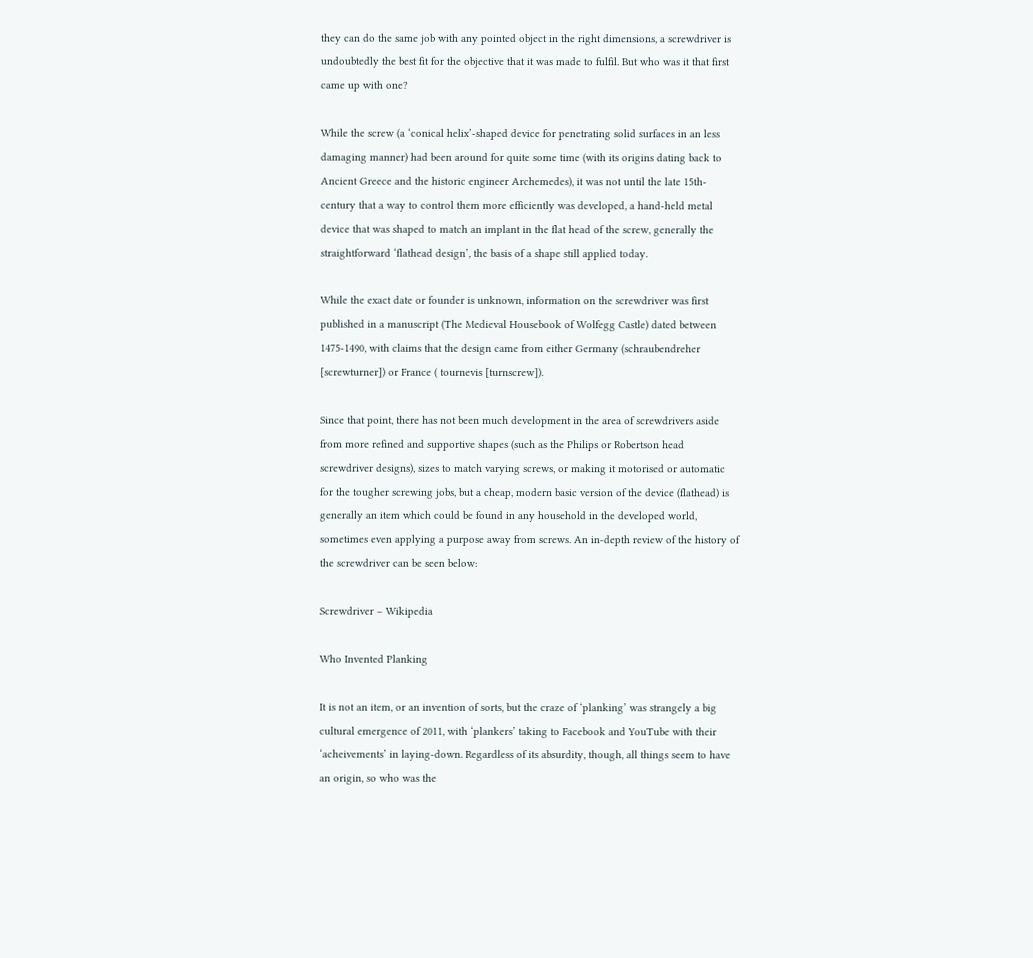they can do the same job with any pointed object in the right dimensions, a screwdriver is undoubtedly the best fit for the objective that it was made to fulfil. But who was it that first came up with one?

While the screw (a ‘conical helix’-shaped device for penetrating solid surfaces in an less damaging manner) had been around for quite some time (with its origins dating back to Ancient Greece and the historic engineer Archemedes), it was not until the late 15th-century that a way to control them more efficiently was developed, a hand-held metal device that was shaped to match an implant in the flat head of the screw, generally the straightforward ‘flathead design’, the basis of a shape still applied today.

While the exact date or founder is unknown, information on the screwdriver was first published in a manuscript (The Medieval Housebook of Wolfegg Castle) dated between 1475-1490, with claims that the design came from either Germany (schraubendreher [screwturner]) or France ( tournevis [turnscrew]).

Since that point, there has not been much development in the area of screwdrivers aside from more refined and supportive shapes (such as the Philips or Robertson head screwdriver designs), sizes to match varying screws, or making it motorised or automatic for the tougher screwing jobs, but a cheap, modern basic version of the device (flathead) is generally an item which could be found in any household in the developed world, sometimes even applying a purpose away from screws. An in-depth review of the history of the screwdriver can be seen below:

Screwdriver – Wikipedia

Who Invented Planking

It is not an item, or an invention of sorts, but the craze of ‘planking’ was strangely a big cultural emergence of 2011, with ‘plankers’ taking to Facebook and YouTube with their ‘acheivements’ in laying-down. Regardless of its absurdity, though, all things seem to have an origin, so who was the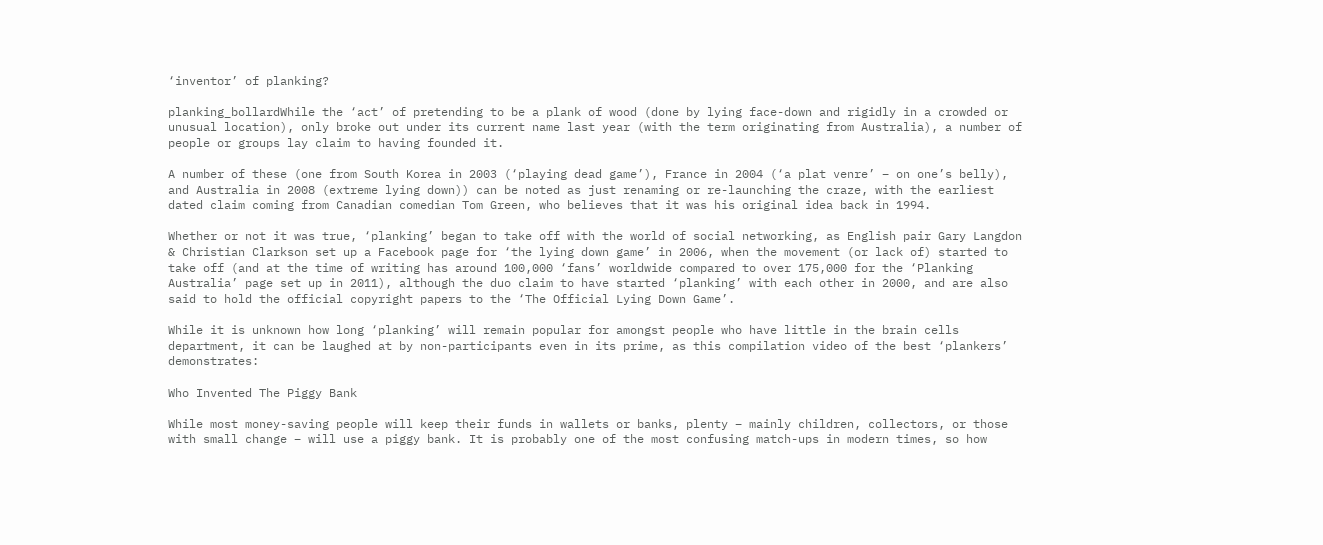‘inventor’ of planking?

planking_bollardWhile the ‘act’ of pretending to be a plank of wood (done by lying face-down and rigidly in a crowded or unusual location), only broke out under its current name last year (with the term originating from Australia), a number of people or groups lay claim to having founded it.

A number of these (one from South Korea in 2003 (‘playing dead game’), France in 2004 (‘a plat venre’ – on one’s belly), and Australia in 2008 (extreme lying down)) can be noted as just renaming or re-launching the craze, with the earliest dated claim coming from Canadian comedian Tom Green, who believes that it was his original idea back in 1994.

Whether or not it was true, ‘planking’ began to take off with the world of social networking, as English pair Gary Langdon & Christian Clarkson set up a Facebook page for ‘the lying down game’ in 2006, when the movement (or lack of) started to take off (and at the time of writing has around 100,000 ‘fans’ worldwide compared to over 175,000 for the ‘Planking Australia’ page set up in 2011), although the duo claim to have started ‘planking’ with each other in 2000, and are also said to hold the official copyright papers to the ‘The Official Lying Down Game’.

While it is unknown how long ‘planking’ will remain popular for amongst people who have little in the brain cells department, it can be laughed at by non-participants even in its prime, as this compilation video of the best ‘plankers’ demonstrates:

Who Invented The Piggy Bank

While most money-saving people will keep their funds in wallets or banks, plenty – mainly children, collectors, or those with small change – will use a piggy bank. It is probably one of the most confusing match-ups in modern times, so how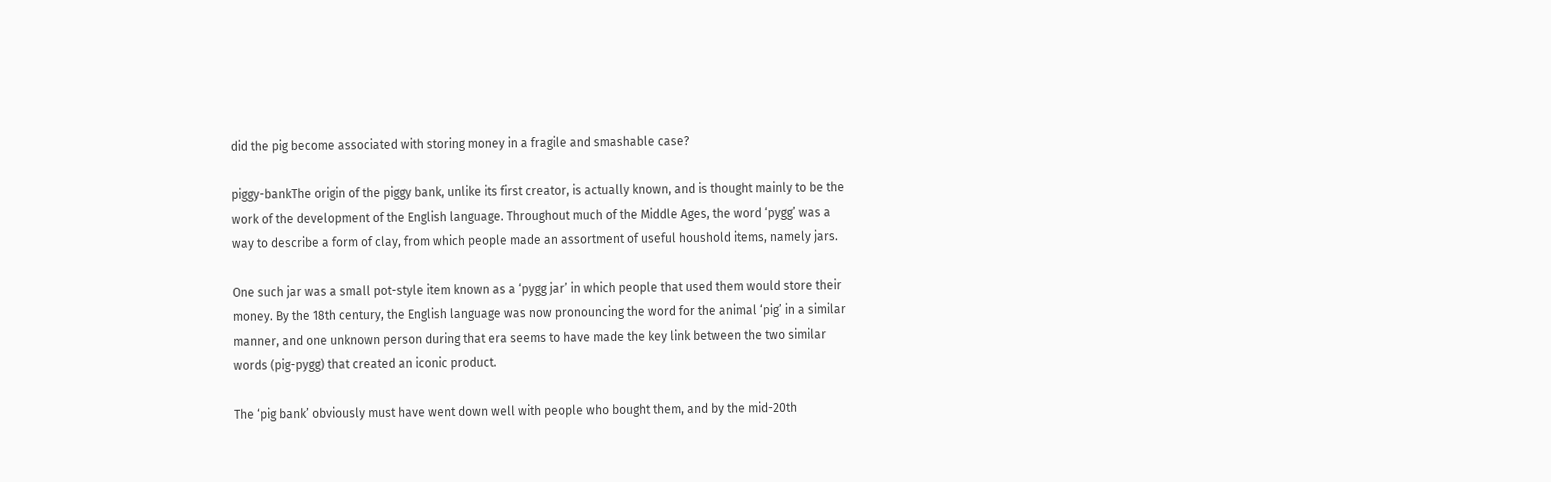did the pig become associated with storing money in a fragile and smashable case?

piggy-bankThe origin of the piggy bank, unlike its first creator, is actually known, and is thought mainly to be the work of the development of the English language. Throughout much of the Middle Ages, the word ‘pygg’ was a way to describe a form of clay, from which people made an assortment of useful houshold items, namely jars.

One such jar was a small pot-style item known as a ‘pygg jar’ in which people that used them would store their money. By the 18th century, the English language was now pronouncing the word for the animal ‘pig’ in a similar manner, and one unknown person during that era seems to have made the key link between the two similar words (pig-pygg) that created an iconic product.

The ‘pig bank’ obviously must have went down well with people who bought them, and by the mid-20th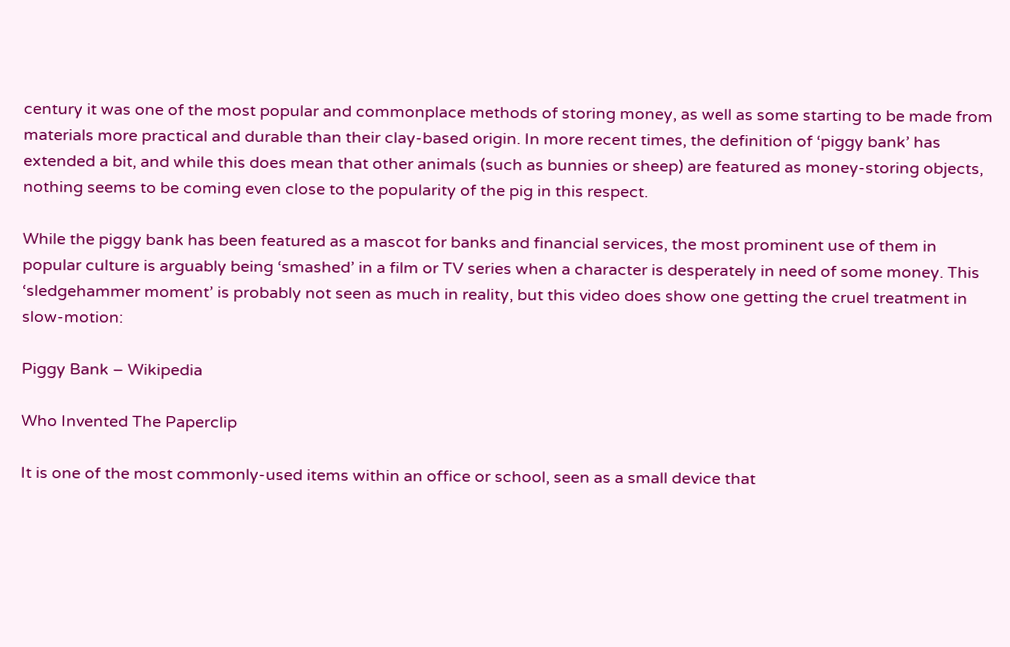century it was one of the most popular and commonplace methods of storing money, as well as some starting to be made from materials more practical and durable than their clay-based origin. In more recent times, the definition of ‘piggy bank’ has extended a bit, and while this does mean that other animals (such as bunnies or sheep) are featured as money-storing objects, nothing seems to be coming even close to the popularity of the pig in this respect.

While the piggy bank has been featured as a mascot for banks and financial services, the most prominent use of them in popular culture is arguably being ‘smashed’ in a film or TV series when a character is desperately in need of some money. This ‘sledgehammer moment’ is probably not seen as much in reality, but this video does show one getting the cruel treatment in slow-motion:

Piggy Bank – Wikipedia

Who Invented The Paperclip

It is one of the most commonly-used items within an office or school, seen as a small device that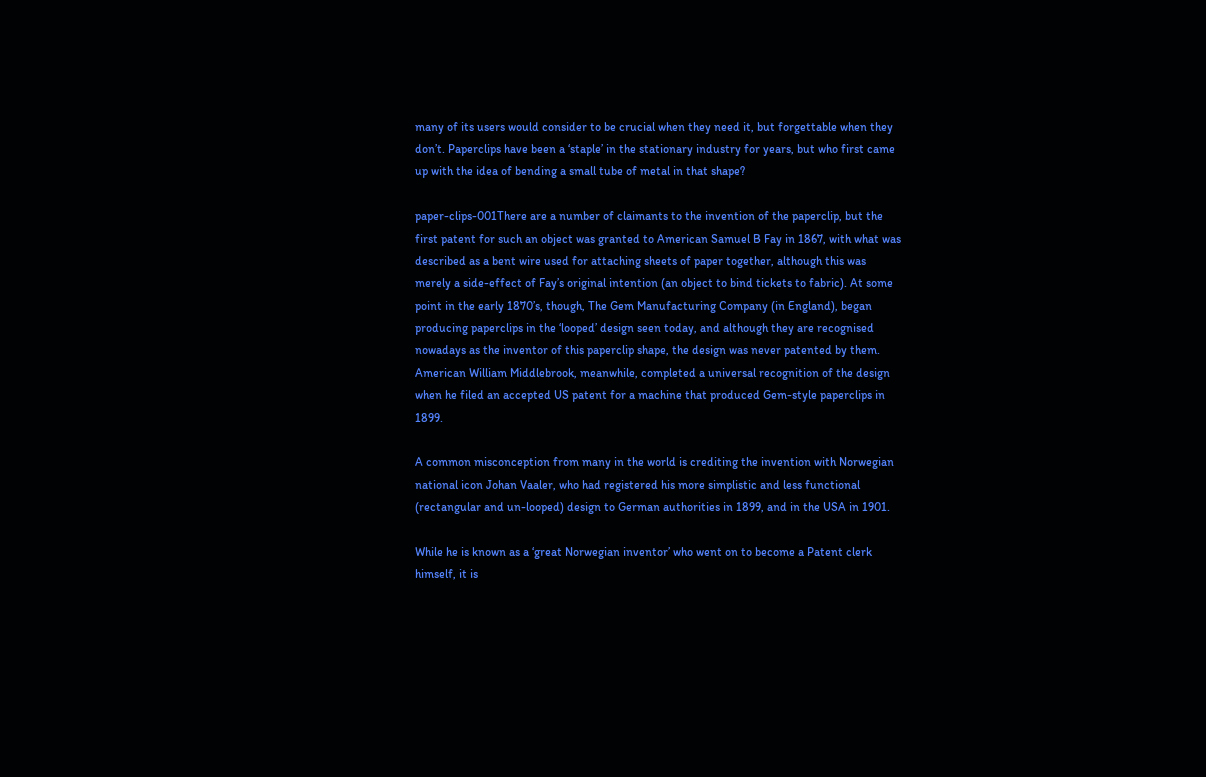many of its users would consider to be crucial when they need it, but forgettable when they don’t. Paperclips have been a ‘staple’ in the stationary industry for years, but who first came up with the idea of bending a small tube of metal in that shape?

paper-clips-001There are a number of claimants to the invention of the paperclip, but the first patent for such an object was granted to American Samuel B Fay in 1867, with what was described as a bent wire used for attaching sheets of paper together, although this was merely a side-effect of Fay’s original intention (an object to bind tickets to fabric). At some point in the early 1870’s, though, The Gem Manufacturing Company (in England), began producing paperclips in the ‘looped’ design seen today, and although they are recognised nowadays as the inventor of this paperclip shape, the design was never patented by them. American William Middlebrook, meanwhile, completed a universal recognition of the design when he filed an accepted US patent for a machine that produced Gem-style paperclips in 1899.

A common misconception from many in the world is crediting the invention with Norwegian national icon Johan Vaaler, who had registered his more simplistic and less functional (rectangular and un-looped) design to German authorities in 1899, and in the USA in 1901.

While he is known as a ‘great Norwegian inventor’ who went on to become a Patent clerk himself, it is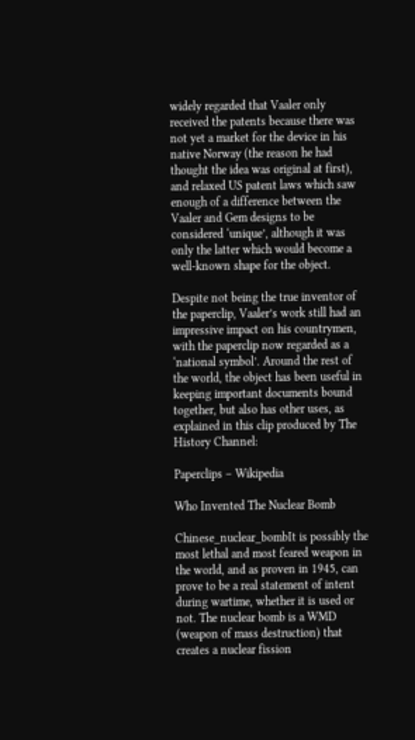widely regarded that Vaaler only received the patents because there was not yet a market for the device in his native Norway (the reason he had thought the idea was original at first), and relaxed US patent laws which saw enough of a difference between the Vaaler and Gem designs to be considered ‘unique’, although it was only the latter which would become a well-known shape for the object.

Despite not being the true inventor of the paperclip, Vaaler’s work still had an impressive impact on his countrymen, with the paperclip now regarded as a ‘national symbol’. Around the rest of the world, the object has been useful in keeping important documents bound together, but also has other uses, as explained in this clip produced by The History Channel:

Paperclips – Wikipedia

Who Invented The Nuclear Bomb

Chinese_nuclear_bombIt is possibly the most lethal and most feared weapon in the world, and as proven in 1945, can prove to be a real statement of intent during wartime, whether it is used or not. The nuclear bomb is a WMD (weapon of mass destruction) that creates a nuclear fission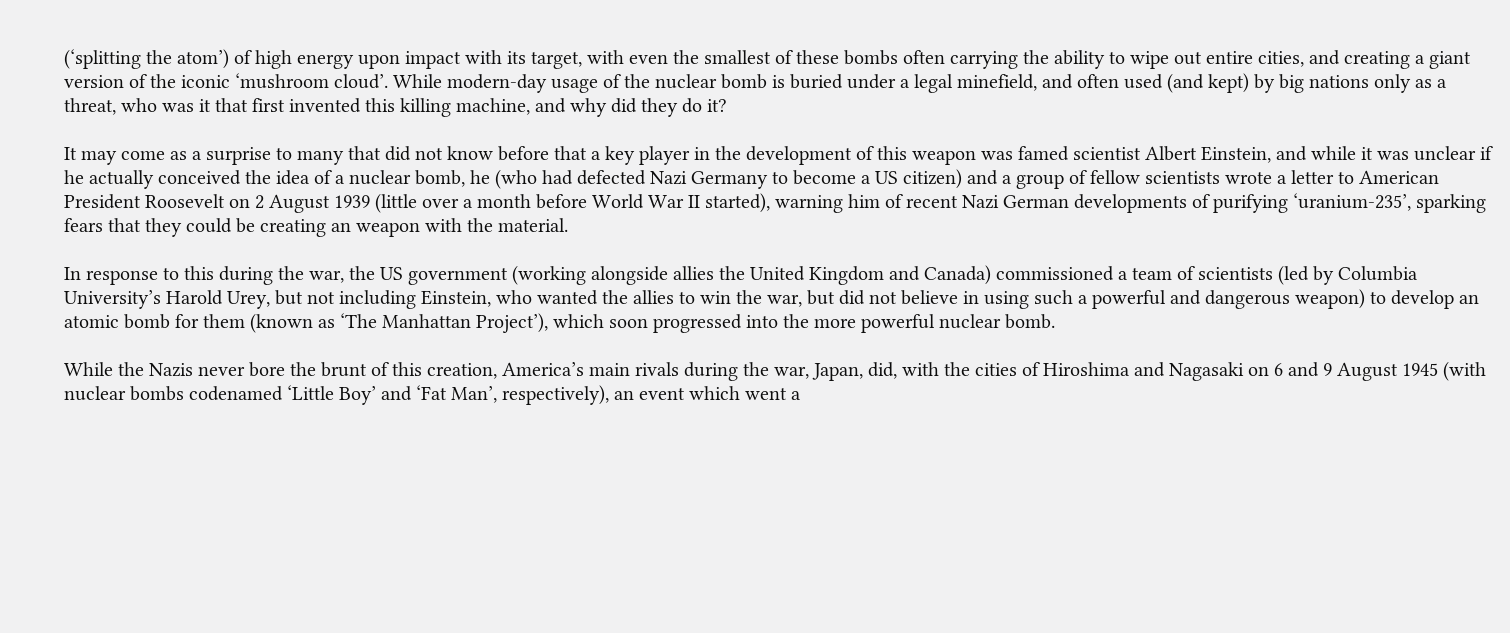(‘splitting the atom’) of high energy upon impact with its target, with even the smallest of these bombs often carrying the ability to wipe out entire cities, and creating a giant version of the iconic ‘mushroom cloud’. While modern-day usage of the nuclear bomb is buried under a legal minefield, and often used (and kept) by big nations only as a threat, who was it that first invented this killing machine, and why did they do it?

It may come as a surprise to many that did not know before that a key player in the development of this weapon was famed scientist Albert Einstein, and while it was unclear if he actually conceived the idea of a nuclear bomb, he (who had defected Nazi Germany to become a US citizen) and a group of fellow scientists wrote a letter to American President Roosevelt on 2 August 1939 (little over a month before World War II started), warning him of recent Nazi German developments of purifying ‘uranium-235’, sparking fears that they could be creating an weapon with the material.

In response to this during the war, the US government (working alongside allies the United Kingdom and Canada) commissioned a team of scientists (led by Columbia University’s Harold Urey, but not including Einstein, who wanted the allies to win the war, but did not believe in using such a powerful and dangerous weapon) to develop an atomic bomb for them (known as ‘The Manhattan Project’), which soon progressed into the more powerful nuclear bomb.

While the Nazis never bore the brunt of this creation, America’s main rivals during the war, Japan, did, with the cities of Hiroshima and Nagasaki on 6 and 9 August 1945 (with nuclear bombs codenamed ‘Little Boy’ and ‘Fat Man’, respectively), an event which went a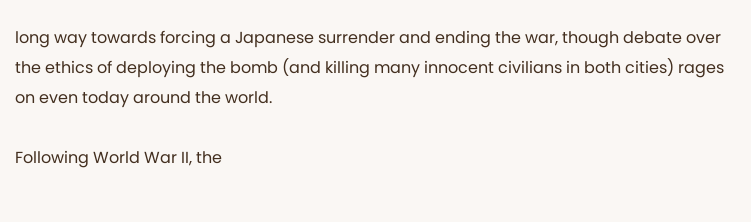long way towards forcing a Japanese surrender and ending the war, though debate over the ethics of deploying the bomb (and killing many innocent civilians in both cities) rages on even today around the world.

Following World War II, the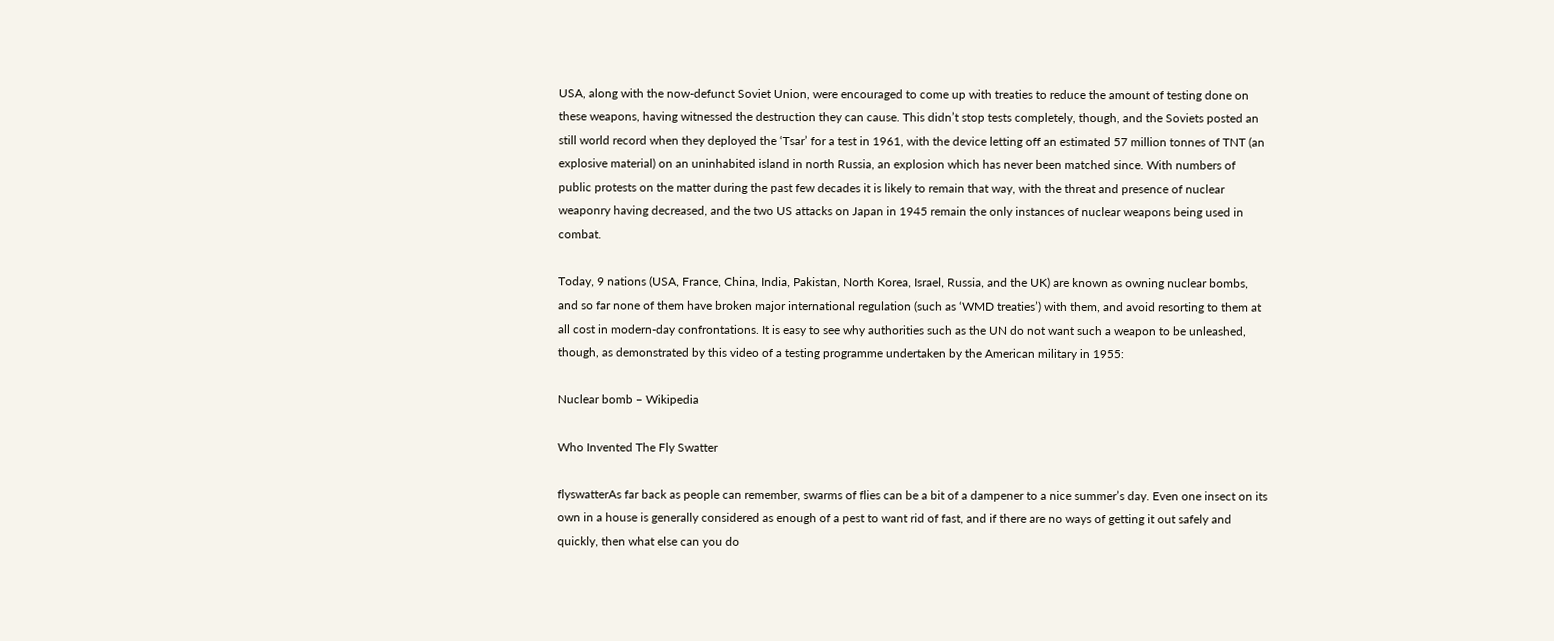USA, along with the now-defunct Soviet Union, were encouraged to come up with treaties to reduce the amount of testing done on these weapons, having witnessed the destruction they can cause. This didn’t stop tests completely, though, and the Soviets posted an still world record when they deployed the ‘Tsar’ for a test in 1961, with the device letting off an estimated 57 million tonnes of TNT (an explosive material) on an uninhabited island in north Russia, an explosion which has never been matched since. With numbers of public protests on the matter during the past few decades it is likely to remain that way, with the threat and presence of nuclear weaponry having decreased, and the two US attacks on Japan in 1945 remain the only instances of nuclear weapons being used in combat.

Today, 9 nations (USA, France, China, India, Pakistan, North Korea, Israel, Russia, and the UK) are known as owning nuclear bombs, and so far none of them have broken major international regulation (such as ‘WMD treaties’) with them, and avoid resorting to them at all cost in modern-day confrontations. It is easy to see why authorities such as the UN do not want such a weapon to be unleashed, though, as demonstrated by this video of a testing programme undertaken by the American military in 1955:

Nuclear bomb – Wikipedia

Who Invented The Fly Swatter

flyswatterAs far back as people can remember, swarms of flies can be a bit of a dampener to a nice summer’s day. Even one insect on its own in a house is generally considered as enough of a pest to want rid of fast, and if there are no ways of getting it out safely and quickly, then what else can you do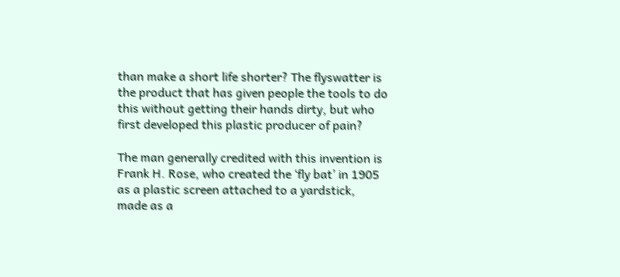than make a short life shorter? The flyswatter is the product that has given people the tools to do this without getting their hands dirty, but who first developed this plastic producer of pain?

The man generally credited with this invention is Frank H. Rose, who created the ‘fly bat’ in 1905 as a plastic screen attached to a yardstick, made as a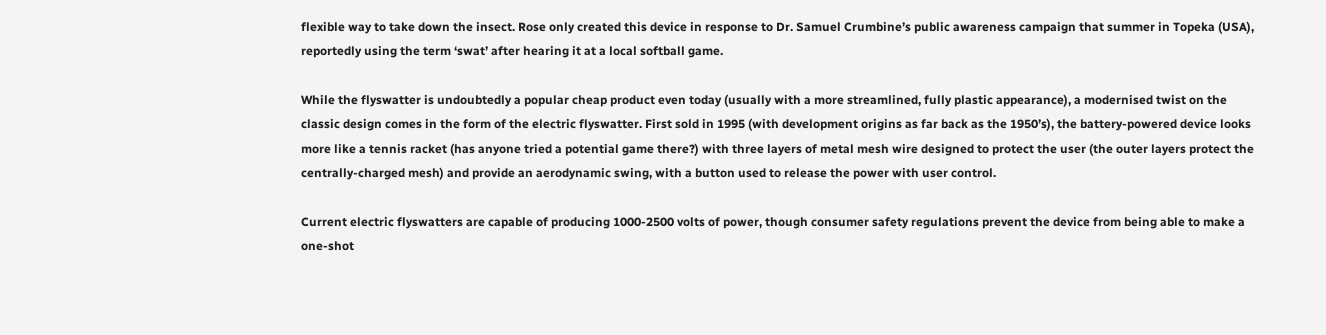flexible way to take down the insect. Rose only created this device in response to Dr. Samuel Crumbine’s public awareness campaign that summer in Topeka (USA), reportedly using the term ‘swat’ after hearing it at a local softball game.

While the flyswatter is undoubtedly a popular cheap product even today (usually with a more streamlined, fully plastic appearance), a modernised twist on the classic design comes in the form of the electric flyswatter. First sold in 1995 (with development origins as far back as the 1950’s), the battery-powered device looks more like a tennis racket (has anyone tried a potential game there?) with three layers of metal mesh wire designed to protect the user (the outer layers protect the centrally-charged mesh) and provide an aerodynamic swing, with a button used to release the power with user control.

Current electric flyswatters are capable of producing 1000-2500 volts of power, though consumer safety regulations prevent the device from being able to make a one-shot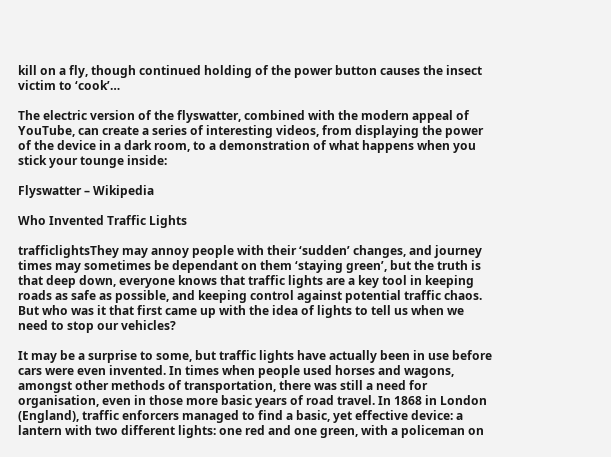kill on a fly, though continued holding of the power button causes the insect victim to ‘cook’…

The electric version of the flyswatter, combined with the modern appeal of YouTube, can create a series of interesting videos, from displaying the power of the device in a dark room, to a demonstration of what happens when you stick your tounge inside:

Flyswatter – Wikipedia

Who Invented Traffic Lights

trafficlightsThey may annoy people with their ‘sudden’ changes, and journey times may sometimes be dependant on them ‘staying green’, but the truth is that deep down, everyone knows that traffic lights are a key tool in keeping roads as safe as possible, and keeping control against potential traffic chaos. But who was it that first came up with the idea of lights to tell us when we need to stop our vehicles?

It may be a surprise to some, but traffic lights have actually been in use before cars were even invented. In times when people used horses and wagons, amongst other methods of transportation, there was still a need for organisation, even in those more basic years of road travel. In 1868 in London (England), traffic enforcers managed to find a basic, yet effective device: a lantern with two different lights: one red and one green, with a policeman on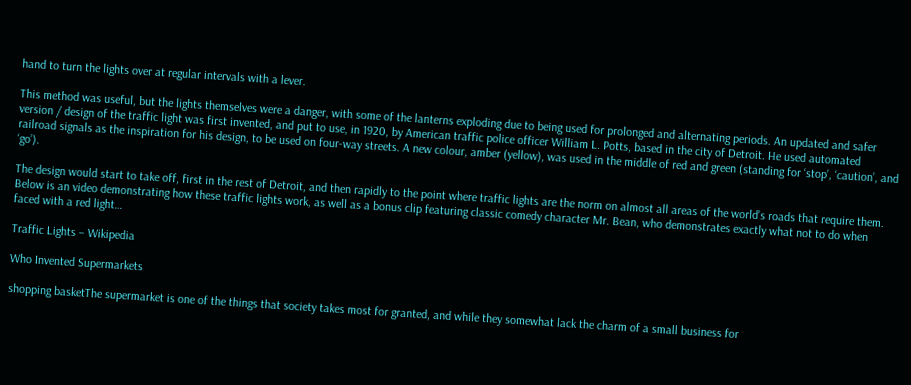hand to turn the lights over at regular intervals with a lever.

This method was useful, but the lights themselves were a danger, with some of the lanterns exploding due to being used for prolonged and alternating periods. An updated and safer version / design of the traffic light was first invented, and put to use, in 1920, by American traffic police officer William L. Potts, based in the city of Detroit. He used automated railroad signals as the inspiration for his design, to be used on four-way streets. A new colour, amber (yellow), was used in the middle of red and green (standing for ‘stop’, ‘caution’, and ‘go’).

The design would start to take off, first in the rest of Detroit, and then rapidly to the point where traffic lights are the norm on almost all areas of the world’s roads that require them. Below is an video demonstrating how these traffic lights work, as well as a bonus clip featuring classic comedy character Mr. Bean, who demonstrates exactly what not to do when faced with a red light…

Traffic Lights – Wikipedia

Who Invented Supermarkets

shopping basketThe supermarket is one of the things that society takes most for granted, and while they somewhat lack the charm of a small business for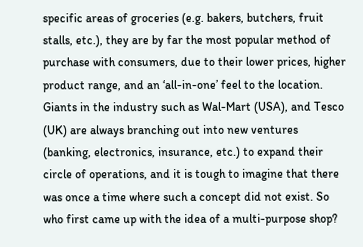specific areas of groceries (e.g. bakers, butchers, fruit stalls, etc.), they are by far the most popular method of purchase with consumers, due to their lower prices, higher product range, and an ‘all-in-one’ feel to the location. Giants in the industry such as Wal-Mart (USA), and Tesco (UK) are always branching out into new ventures (banking, electronics, insurance, etc.) to expand their circle of operations, and it is tough to imagine that there was once a time where such a concept did not exist. So who first came up with the idea of a multi-purpose shop?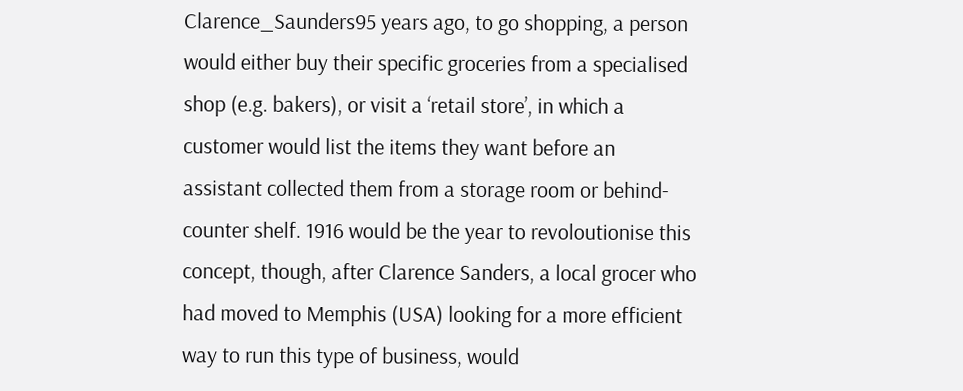Clarence_Saunders95 years ago, to go shopping, a person would either buy their specific groceries from a specialised shop (e.g. bakers), or visit a ‘retail store’, in which a customer would list the items they want before an assistant collected them from a storage room or behind-counter shelf. 1916 would be the year to revoloutionise this concept, though, after Clarence Sanders, a local grocer who had moved to Memphis (USA) looking for a more efficient way to run this type of business, would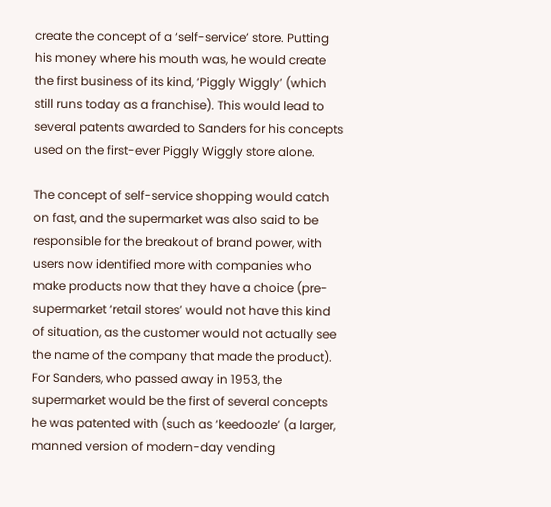create the concept of a ‘self-service’ store. Putting his money where his mouth was, he would create the first business of its kind, ‘Piggly Wiggly’ (which still runs today as a franchise). This would lead to several patents awarded to Sanders for his concepts used on the first-ever Piggly Wiggly store alone.

The concept of self-service shopping would catch on fast, and the supermarket was also said to be responsible for the breakout of brand power, with users now identified more with companies who make products now that they have a choice (pre-supermarket ‘retail stores’ would not have this kind of situation, as the customer would not actually see the name of the company that made the product). For Sanders, who passed away in 1953, the supermarket would be the first of several concepts he was patented with (such as ‘keedoozle’ (a larger, manned version of modern-day vending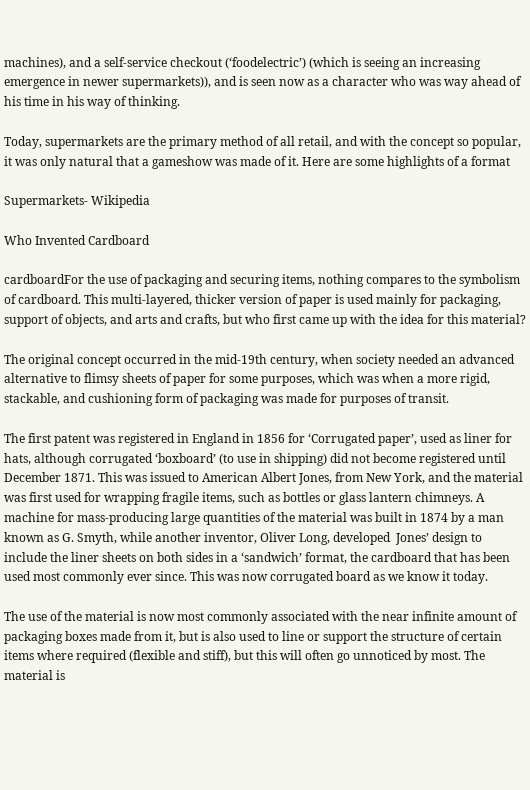machines), and a self-service checkout (‘foodelectric’) (which is seeing an increasing emergence in newer supermarkets)), and is seen now as a character who was way ahead of his time in his way of thinking.

Today, supermarkets are the primary method of all retail, and with the concept so popular, it was only natural that a gameshow was made of it. Here are some highlights of a format

Supermarkets- Wikipedia

Who Invented Cardboard

cardboardFor the use of packaging and securing items, nothing compares to the symbolism of cardboard. This multi-layered, thicker version of paper is used mainly for packaging, support of objects, and arts and crafts, but who first came up with the idea for this material?

The original concept occurred in the mid-19th century, when society needed an advanced alternative to flimsy sheets of paper for some purposes, which was when a more rigid, stackable, and cushioning form of packaging was made for purposes of transit.

The first patent was registered in England in 1856 for ‘Corrugated paper’, used as liner for hats, although corrugated ‘boxboard’ (to use in shipping) did not become registered until December 1871. This was issued to American Albert Jones, from New York, and the material was first used for wrapping fragile items, such as bottles or glass lantern chimneys. A machine for mass-producing large quantities of the material was built in 1874 by a man known as G. Smyth, while another inventor, Oliver Long, developed  Jones’ design to include the liner sheets on both sides in a ‘sandwich’ format, the cardboard that has been used most commonly ever since. This was now corrugated board as we know it today.

The use of the material is now most commonly associated with the near infinite amount of packaging boxes made from it, but is also used to line or support the structure of certain items where required (flexible and stiff), but this will often go unnoticed by most. The material is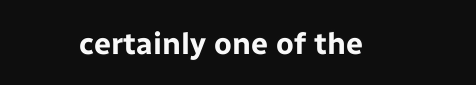certainly one of the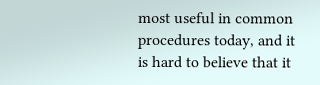most useful in common procedures today, and it is hard to believe that it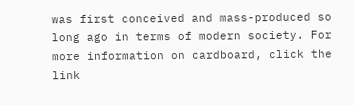was first conceived and mass-produced so long ago in terms of modern society. For more information on cardboard, click the link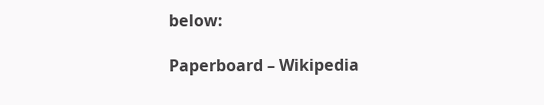below:

Paperboard – Wikipedia